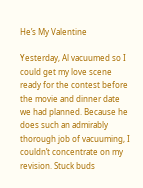He’s My Valentine

Yesterday, Al vacuumed so I could get my love scene ready for the contest before the movie and dinner date we had planned. Because he does such an admirably thorough job of vacuuming, I couldn’t concentrate on my revision. Stuck buds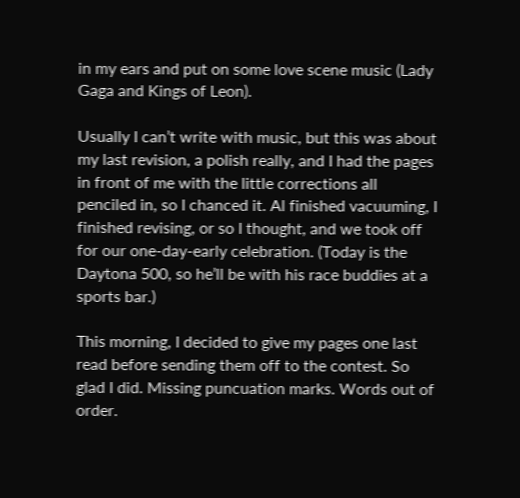in my ears and put on some love scene music (Lady Gaga and Kings of Leon).

Usually I can’t write with music, but this was about my last revision, a polish really, and I had the pages in front of me with the little corrections all penciled in, so I chanced it. Al finished vacuuming, I finished revising, or so I thought, and we took off for our one-day-early celebration. (Today is the Daytona 500, so he’ll be with his race buddies at a sports bar.)

This morning, I decided to give my pages one last read before sending them off to the contest. So glad I did. Missing puncuation marks. Words out of order.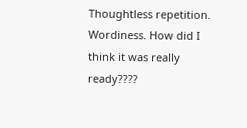Thoughtless repetition. Wordiness. How did I think it was really ready????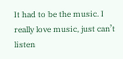It had to be the music. I really love music, just can’t listen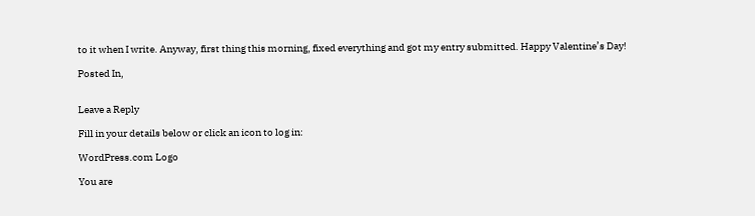to it when I write. Anyway, first thing this morning, fixed everything and got my entry submitted. Happy Valentine’s Day!

Posted In,


Leave a Reply

Fill in your details below or click an icon to log in:

WordPress.com Logo

You are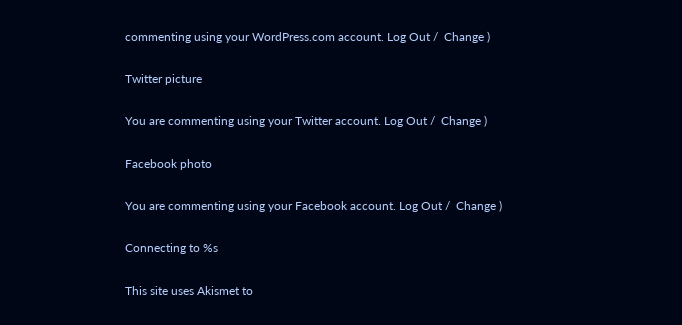commenting using your WordPress.com account. Log Out /  Change )

Twitter picture

You are commenting using your Twitter account. Log Out /  Change )

Facebook photo

You are commenting using your Facebook account. Log Out /  Change )

Connecting to %s

This site uses Akismet to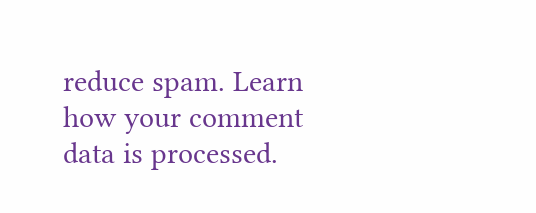reduce spam. Learn how your comment data is processed.